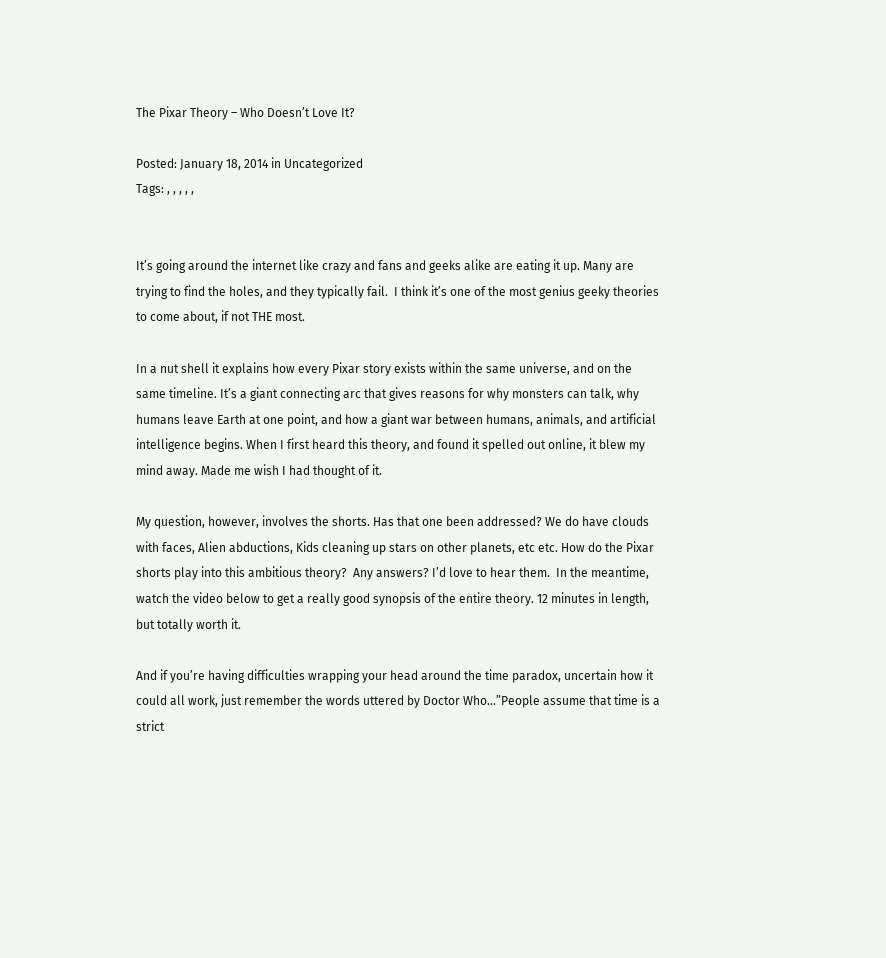The Pixar Theory – Who Doesn’t Love It?

Posted: January 18, 2014 in Uncategorized
Tags: , , , , ,


It’s going around the internet like crazy and fans and geeks alike are eating it up. Many are trying to find the holes, and they typically fail.  I think it’s one of the most genius geeky theories to come about, if not THE most.

In a nut shell it explains how every Pixar story exists within the same universe, and on the same timeline. It’s a giant connecting arc that gives reasons for why monsters can talk, why humans leave Earth at one point, and how a giant war between humans, animals, and artificial intelligence begins. When I first heard this theory, and found it spelled out online, it blew my mind away. Made me wish I had thought of it.

My question, however, involves the shorts. Has that one been addressed? We do have clouds with faces, Alien abductions, Kids cleaning up stars on other planets, etc etc. How do the Pixar shorts play into this ambitious theory?  Any answers? I’d love to hear them.  In the meantime, watch the video below to get a really good synopsis of the entire theory. 12 minutes in length, but totally worth it.

And if you’re having difficulties wrapping your head around the time paradox, uncertain how it could all work, just remember the words uttered by Doctor Who...”People assume that time is a strict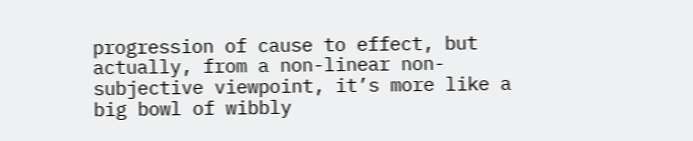progression of cause to effect, but actually, from a non-linear non-subjective viewpoint, it’s more like a big bowl of wibbly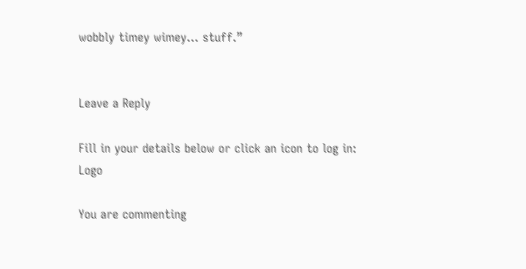wobbly timey wimey… stuff.”


Leave a Reply

Fill in your details below or click an icon to log in: Logo

You are commenting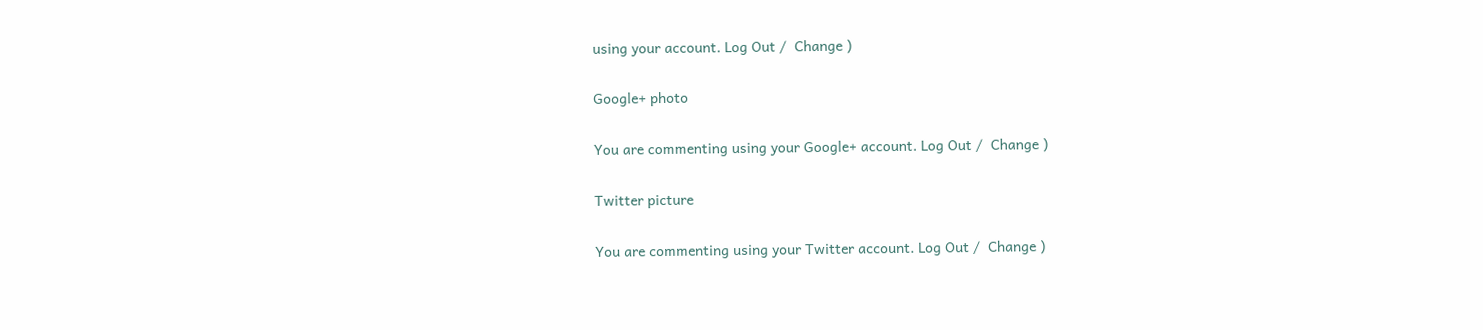using your account. Log Out /  Change )

Google+ photo

You are commenting using your Google+ account. Log Out /  Change )

Twitter picture

You are commenting using your Twitter account. Log Out /  Change )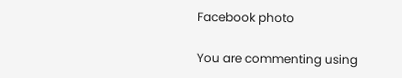Facebook photo

You are commenting using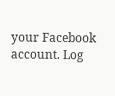your Facebook account. Log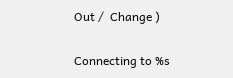Out /  Change )

Connecting to %s